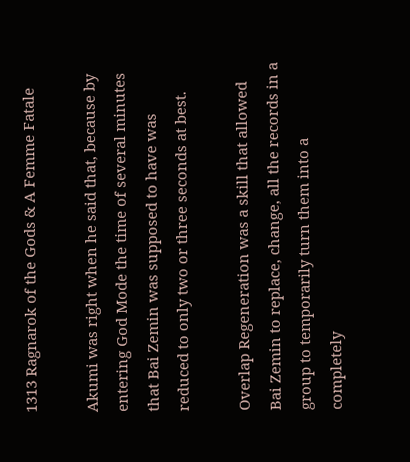1313 Ragnarok of the Gods & A Femme Fatale

Akumi was right when he said that, because by entering God Mode the time of several minutes that Bai Zemin was supposed to have was reduced to only two or three seconds at best.

Overlap Regeneration was a skill that allowed Bai Zemin to replace, change, all the records in a group to temporarily turn them into a completely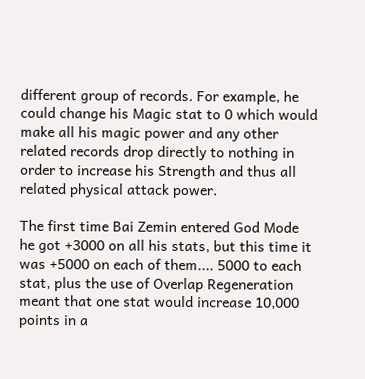different group of records. For example, he could change his Magic stat to 0 which would make all his magic power and any other related records drop directly to nothing in order to increase his Strength and thus all related physical attack power.

The first time Bai Zemin entered God Mode he got +3000 on all his stats, but this time it was +5000 on each of them.... 5000 to each stat, plus the use of Overlap Regeneration meant that one stat would increase 10,000 points in a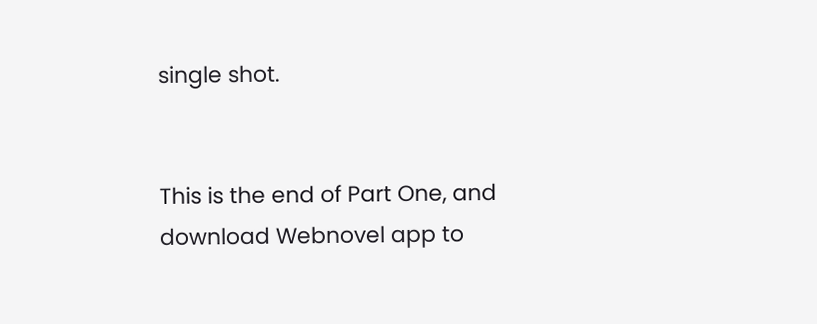single shot.


This is the end of Part One, and download Webnovel app to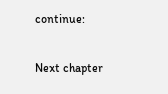continue:

Next chapter